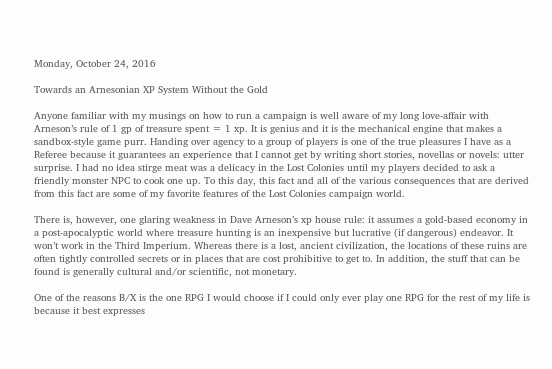Monday, October 24, 2016

Towards an Arnesonian XP System Without the Gold

Anyone familiar with my musings on how to run a campaign is well aware of my long love-affair with Arneson’s rule of 1 gp of treasure spent = 1 xp. It is genius and it is the mechanical engine that makes a sandbox-style game purr. Handing over agency to a group of players is one of the true pleasures I have as a Referee because it guarantees an experience that I cannot get by writing short stories, novellas or novels: utter surprise. I had no idea stirge meat was a delicacy in the Lost Colonies until my players decided to ask a friendly monster NPC to cook one up. To this day, this fact and all of the various consequences that are derived from this fact are some of my favorite features of the Lost Colonies campaign world.

There is, however, one glaring weakness in Dave Arneson’s xp house rule: it assumes a gold-based economy in a post-apocalyptic world where treasure hunting is an inexpensive but lucrative (if dangerous) endeavor. It won’t work in the Third Imperium. Whereas there is a lost, ancient civilization, the locations of these ruins are often tightly controlled secrets or in places that are cost prohibitive to get to. In addition, the stuff that can be found is generally cultural and/or scientific, not monetary.

One of the reasons B/X is the one RPG I would choose if I could only ever play one RPG for the rest of my life is because it best expresses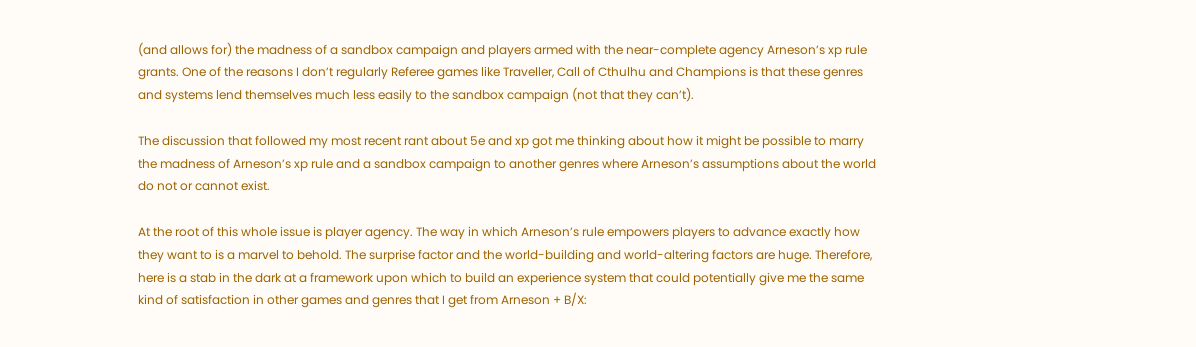(and allows for) the madness of a sandbox campaign and players armed with the near-complete agency Arneson’s xp rule grants. One of the reasons I don’t regularly Referee games like Traveller, Call of Cthulhu and Champions is that these genres and systems lend themselves much less easily to the sandbox campaign (not that they can’t).

The discussion that followed my most recent rant about 5e and xp got me thinking about how it might be possible to marry the madness of Arneson’s xp rule and a sandbox campaign to another genres where Arneson’s assumptions about the world do not or cannot exist.

At the root of this whole issue is player agency. The way in which Arneson’s rule empowers players to advance exactly how they want to is a marvel to behold. The surprise factor and the world-building and world-altering factors are huge. Therefore, here is a stab in the dark at a framework upon which to build an experience system that could potentially give me the same kind of satisfaction in other games and genres that I get from Arneson + B/X: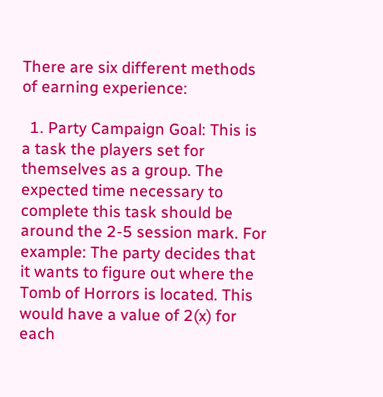There are six different methods of earning experience:

  1. Party Campaign Goal: This is a task the players set for themselves as a group. The expected time necessary to complete this task should be around the 2-5 session mark. For example: The party decides that it wants to figure out where the Tomb of Horrors is located. This would have a value of 2(x) for each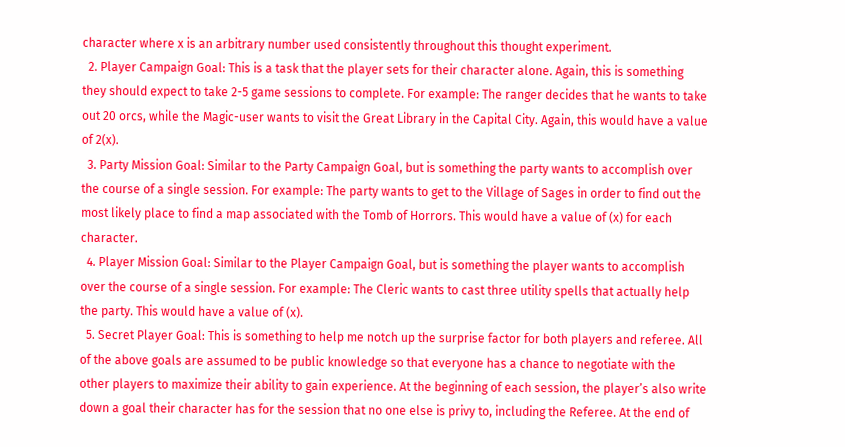character where x is an arbitrary number used consistently throughout this thought experiment.
  2. Player Campaign Goal: This is a task that the player sets for their character alone. Again, this is something they should expect to take 2-5 game sessions to complete. For example: The ranger decides that he wants to take out 20 orcs, while the Magic-user wants to visit the Great Library in the Capital City. Again, this would have a value of 2(x).
  3. Party Mission Goal: Similar to the Party Campaign Goal, but is something the party wants to accomplish over the course of a single session. For example: The party wants to get to the Village of Sages in order to find out the most likely place to find a map associated with the Tomb of Horrors. This would have a value of (x) for each character.
  4. Player Mission Goal: Similar to the Player Campaign Goal, but is something the player wants to accomplish over the course of a single session. For example: The Cleric wants to cast three utility spells that actually help the party. This would have a value of (x).
  5. Secret Player Goal: This is something to help me notch up the surprise factor for both players and referee. All of the above goals are assumed to be public knowledge so that everyone has a chance to negotiate with the other players to maximize their ability to gain experience. At the beginning of each session, the player’s also write down a goal their character has for the session that no one else is privy to, including the Referee. At the end of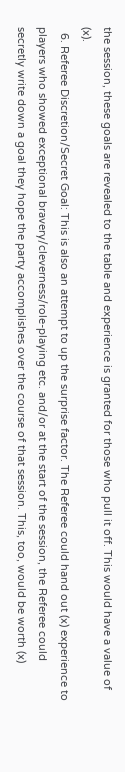the session, these goals are revealed to the table and experience is granted for those who pull it off. This would have a value of (x).
  6. Referee Discretion/Secret Goal: This is also an attempt to up the surprise factor. The Referee could hand out (x) experience to players who showed exceptional bravery/cleverness/role-playing etc. and/or at the start of the session, the Referee could secretly write down a goal they hope the party accomplishes over the course of that session. This, too, would be worth (x)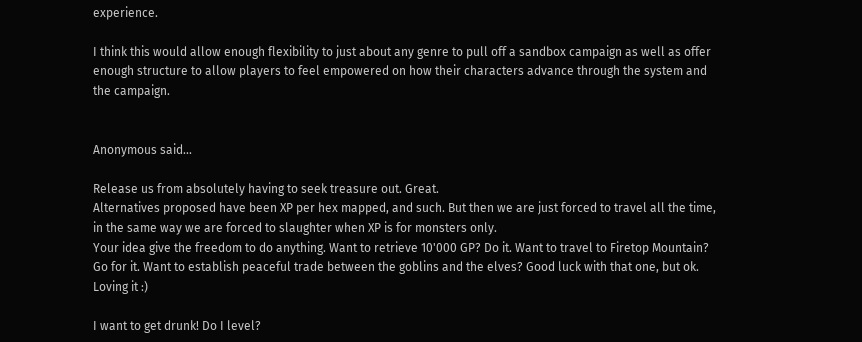experience.

I think this would allow enough flexibility to just about any genre to pull off a sandbox campaign as well as offer enough structure to allow players to feel empowered on how their characters advance through the system and the campaign.


Anonymous said...

Release us from absolutely having to seek treasure out. Great.
Alternatives proposed have been XP per hex mapped, and such. But then we are just forced to travel all the time, in the same way we are forced to slaughter when XP is for monsters only.
Your idea give the freedom to do anything. Want to retrieve 10'000 GP? Do it. Want to travel to Firetop Mountain? Go for it. Want to establish peaceful trade between the goblins and the elves? Good luck with that one, but ok. Loving it :)

I want to get drunk! Do I level?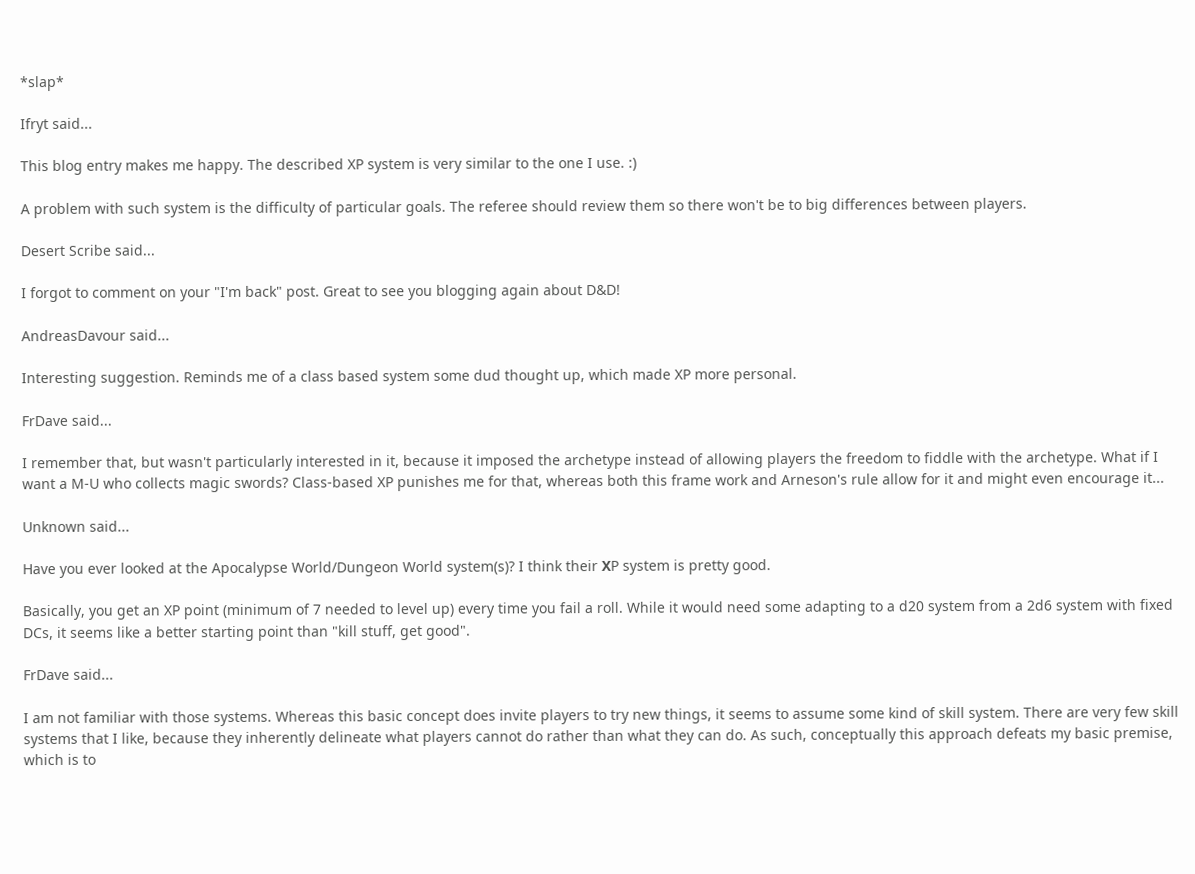*slap*

Ifryt said...

This blog entry makes me happy. The described XP system is very similar to the one I use. :)

A problem with such system is the difficulty of particular goals. The referee should review them so there won't be to big differences between players.

Desert Scribe said...

I forgot to comment on your "I'm back" post. Great to see you blogging again about D&D!

AndreasDavour said...

Interesting suggestion. Reminds me of a class based system some dud thought up, which made XP more personal.

FrDave said...

I remember that, but wasn't particularly interested in it, because it imposed the archetype instead of allowing players the freedom to fiddle with the archetype. What if I want a M-U who collects magic swords? Class-based XP punishes me for that, whereas both this frame work and Arneson's rule allow for it and might even encourage it...

Unknown said...

Have you ever looked at the Apocalypse World/Dungeon World system(s)? I think their ΧP system is pretty good.

Basically, you get an XP point (minimum of 7 needed to level up) every time you fail a roll. While it would need some adapting to a d20 system from a 2d6 system with fixed DCs, it seems like a better starting point than "kill stuff, get good".

FrDave said...

I am not familiar with those systems. Whereas this basic concept does invite players to try new things, it seems to assume some kind of skill system. There are very few skill systems that I like, because they inherently delineate what players cannot do rather than what they can do. As such, conceptually this approach defeats my basic premise, which is to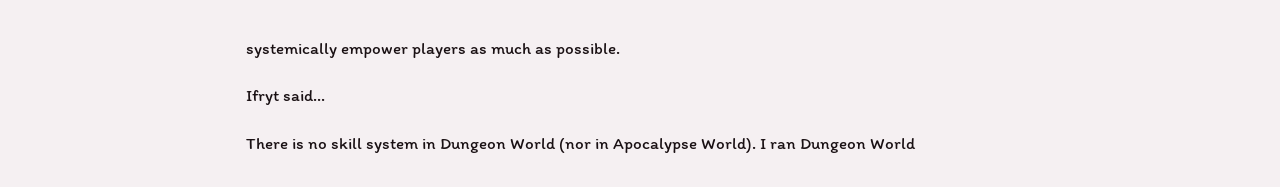systemically empower players as much as possible.

Ifryt said...

There is no skill system in Dungeon World (nor in Apocalypse World). I ran Dungeon World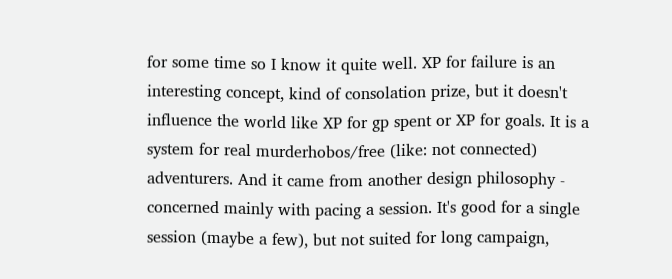for some time so I know it quite well. XP for failure is an interesting concept, kind of consolation prize, but it doesn't influence the world like XP for gp spent or XP for goals. It is a system for real murderhobos/free (like: not connected) adventurers. And it came from another design philosophy - concerned mainly with pacing a session. It's good for a single session (maybe a few), but not suited for long campaign,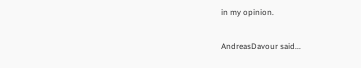in my opinion.

AndreasDavour said...